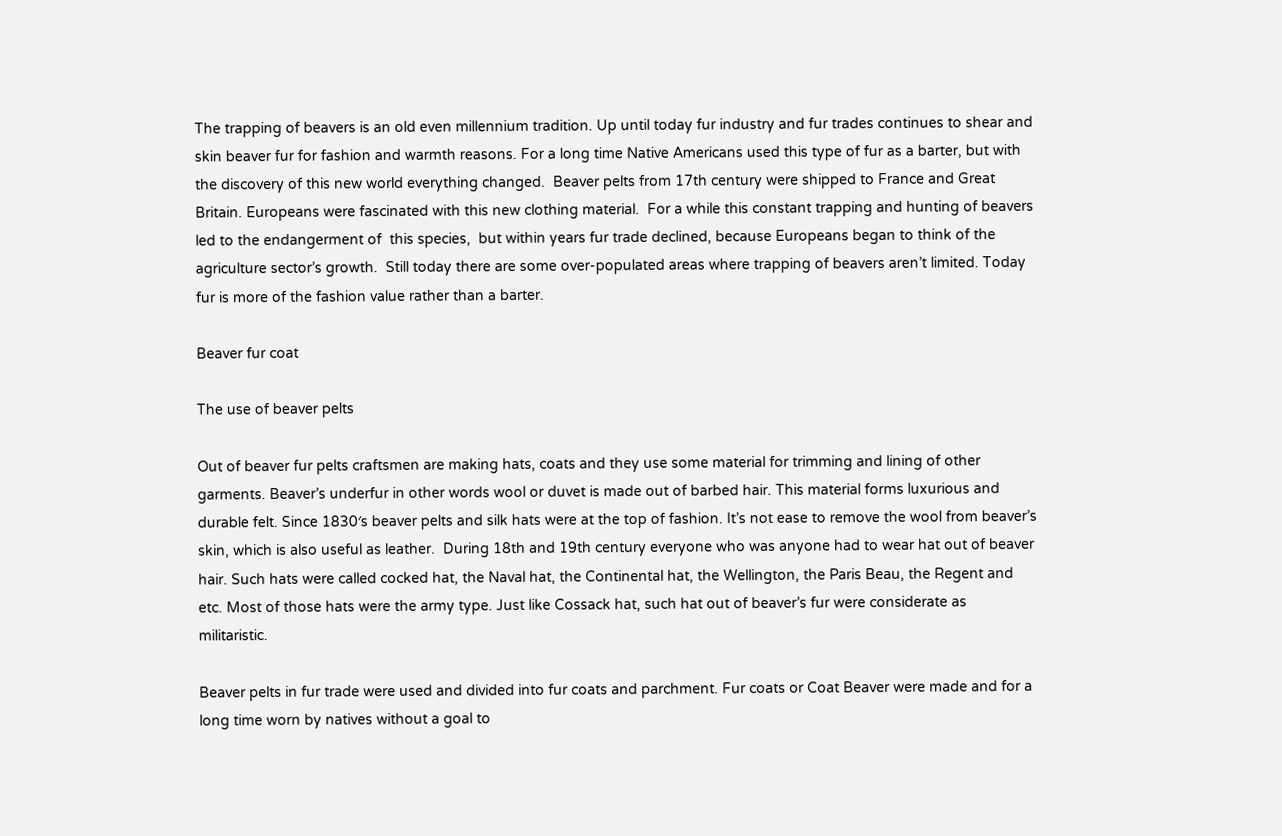The trapping of beavers is an old even millennium tradition. Up until today fur industry and fur trades continues to shear and skin beaver fur for fashion and warmth reasons. For a long time Native Americans used this type of fur as a barter, but with the discovery of this new world everything changed.  Beaver pelts from 17th century were shipped to France and Great Britain. Europeans were fascinated with this new clothing material.  For a while this constant trapping and hunting of beavers led to the endangerment of  this species,  but within years fur trade declined, because Europeans began to think of the agriculture sector’s growth.  Still today there are some over-populated areas where trapping of beavers aren’t limited. Today fur is more of the fashion value rather than a barter.

Beaver fur coat

The use of beaver pelts

Out of beaver fur pelts craftsmen are making hats, coats and they use some material for trimming and lining of other garments. Beaver’s underfur in other words wool or duvet is made out of barbed hair. This material forms luxurious and durable felt. Since 1830′s beaver pelts and silk hats were at the top of fashion. It’s not ease to remove the wool from beaver’s skin, which is also useful as leather.  During 18th and 19th century everyone who was anyone had to wear hat out of beaver hair. Such hats were called cocked hat, the Naval hat, the Continental hat, the Wellington, the Paris Beau, the Regent and etc. Most of those hats were the army type. Just like Cossack hat, such hat out of beaver’s fur were considerate as militaristic.

Beaver pelts in fur trade were used and divided into fur coats and parchment. Fur coats or Coat Beaver were made and for a long time worn by natives without a goal to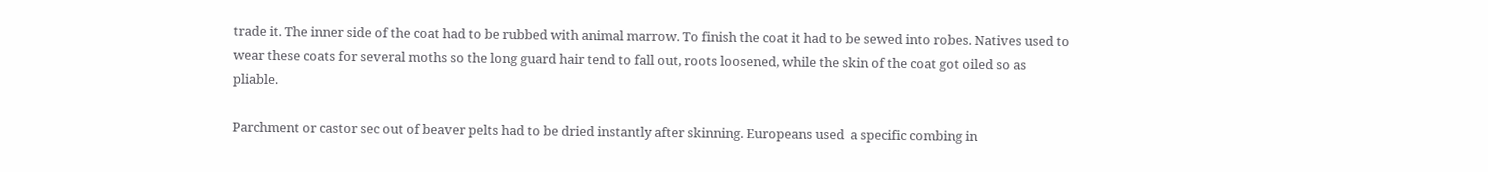trade it. The inner side of the coat had to be rubbed with animal marrow. To finish the coat it had to be sewed into robes. Natives used to wear these coats for several moths so the long guard hair tend to fall out, roots loosened, while the skin of the coat got oiled so as pliable.

Parchment or castor sec out of beaver pelts had to be dried instantly after skinning. Europeans used  a specific combing in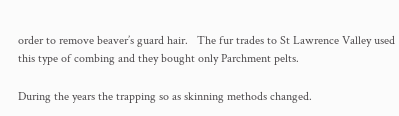order to remove beaver’s guard hair.   The fur trades to St Lawrence Valley used this type of combing and they bought only Parchment pelts.

During the years the trapping so as skinning methods changed.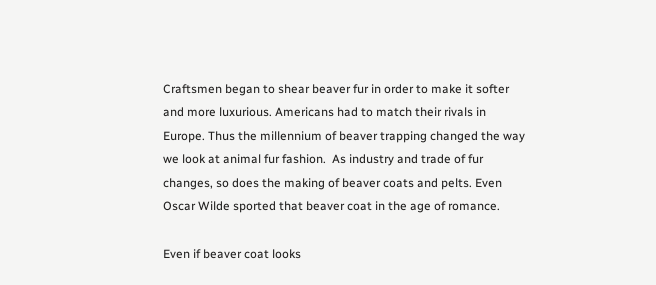Craftsmen began to shear beaver fur in order to make it softer and more luxurious. Americans had to match their rivals in Europe. Thus the millennium of beaver trapping changed the way we look at animal fur fashion.  As industry and trade of fur changes, so does the making of beaver coats and pelts. Even Oscar Wilde sported that beaver coat in the age of romance.

Even if beaver coat looks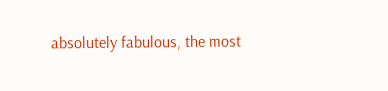absolutely fabulous, the most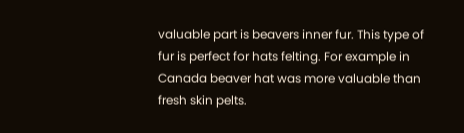valuable part is beavers inner fur. This type of fur is perfect for hats felting. For example in Canada beaver hat was more valuable than fresh skin pelts.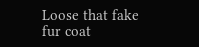Loose that fake fur coat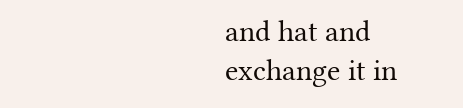and hat and exchange it in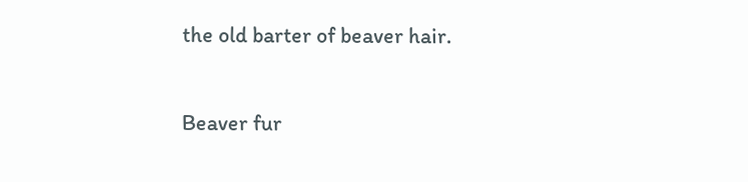the old barter of beaver hair.

Beaver fur